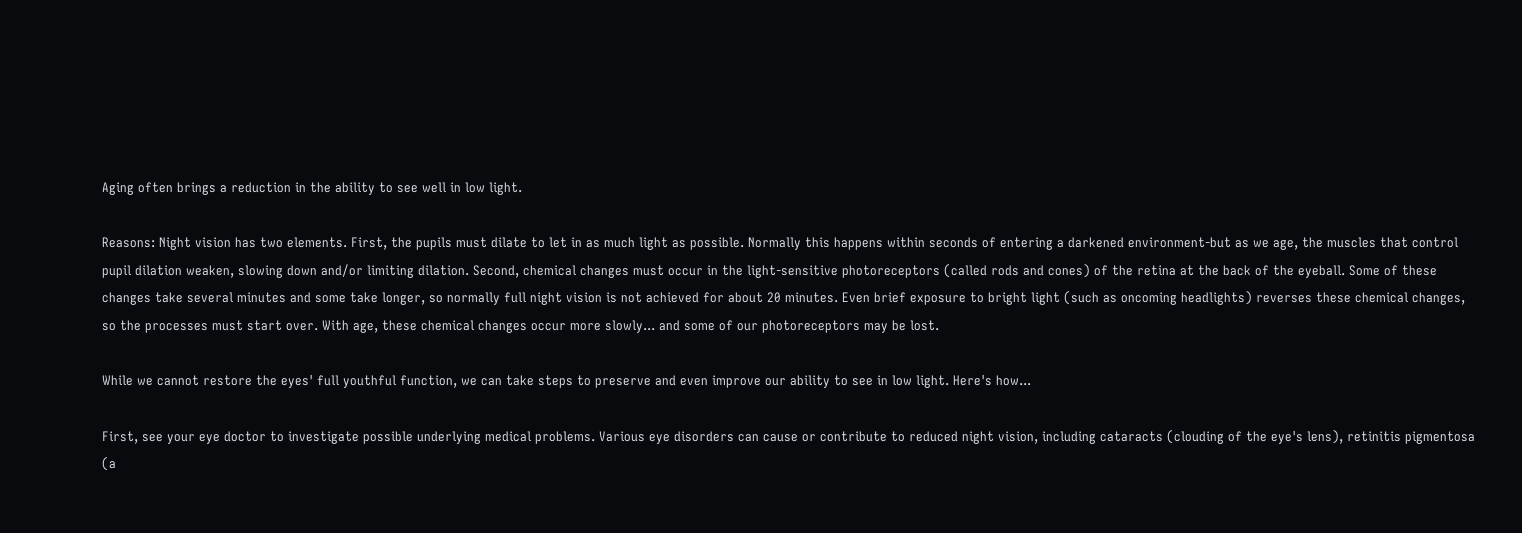Aging often brings a reduction in the ability to see well in low light.

Reasons: Night vision has two elements. First, the pupils must dilate to let in as much light as possible. Normally this happens within seconds of entering a darkened environment-but as we age, the muscles that control pupil dilation weaken, slowing down and/or limiting dilation. Second, chemical changes must occur in the light-sensitive photoreceptors (called rods and cones) of the retina at the back of the eyeball. Some of these changes take several minutes and some take longer, so normally full night vision is not achieved for about 20 minutes. Even brief exposure to bright light (such as oncoming headlights) reverses these chemical changes, so the processes must start over. With age, these chemical changes occur more slowly... and some of our photoreceptors may be lost.

While we cannot restore the eyes' full youthful function, we can take steps to preserve and even improve our ability to see in low light. Here's how...

First, see your eye doctor to investigate possible underlying medical problems. Various eye disorders can cause or contribute to reduced night vision, including cataracts (clouding of the eye's lens), retinitis pigmentosa (a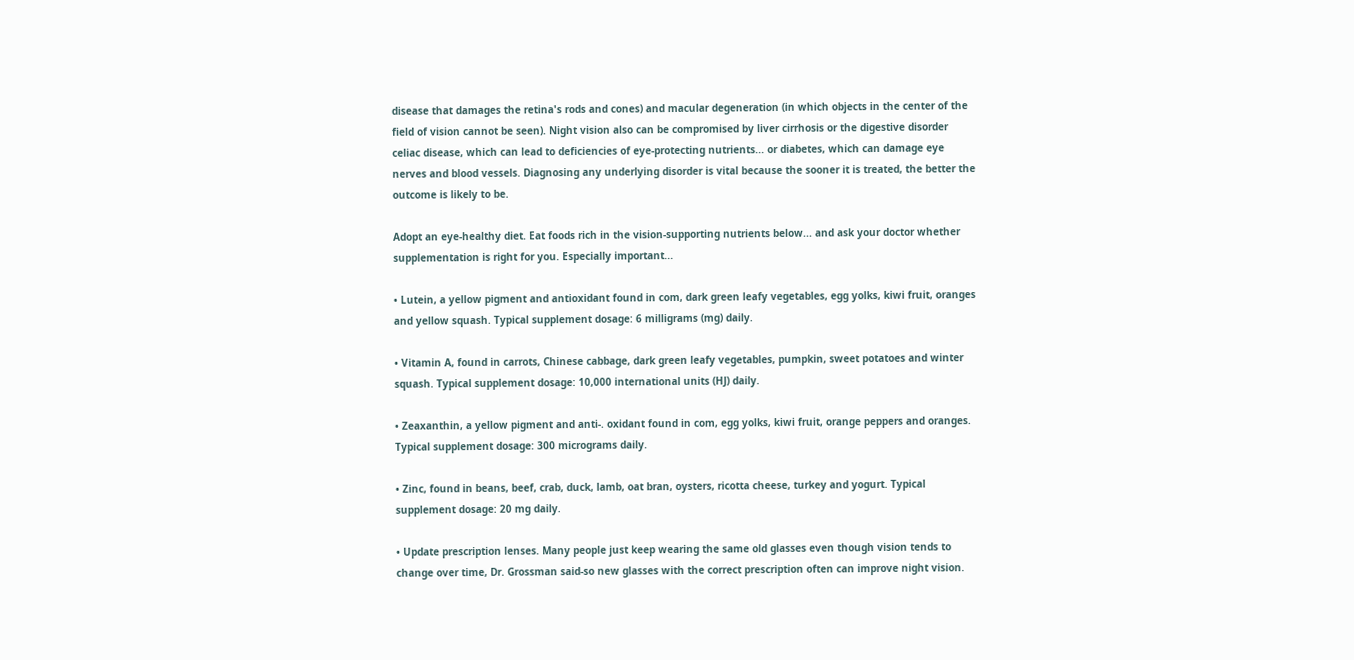disease that damages the retina's rods and cones) and macular degeneration (in which objects in the center of the field of vision cannot be seen). Night vision also can be compromised by liver cirrhosis or the digestive disorder celiac disease, which can lead to deficiencies of eye-protecting nutrients... or diabetes, which can damage eye nerves and blood vessels. Diagnosing any underlying disorder is vital because the sooner it is treated, the better the outcome is likely to be.

Adopt an eye-healthy diet. Eat foods rich in the vision-supporting nutrients below... and ask your doctor whether supplementation is right for you. Especially important...

• Lutein, a yellow pigment and antioxidant found in com, dark green leafy vegetables, egg yolks, kiwi fruit, oranges and yellow squash. Typical supplement dosage: 6 milligrams (mg) daily.

• Vitamin A, found in carrots, Chinese cabbage, dark green leafy vegetables, pumpkin, sweet potatoes and winter squash. Typical supplement dosage: 10,000 international units (HJ) daily.

• Zeaxanthin, a yellow pigment and anti-. oxidant found in com, egg yolks, kiwi fruit, orange peppers and oranges. Typical supplement dosage: 300 micrograms daily.

• Zinc, found in beans, beef, crab, duck, lamb, oat bran, oysters, ricotta cheese, turkey and yogurt. Typical supplement dosage: 20 mg daily.

• Update prescription lenses. Many people just keep wearing the same old glasses even though vision tends to change over time, Dr. Grossman said-so new glasses with the correct prescription often can improve night vision.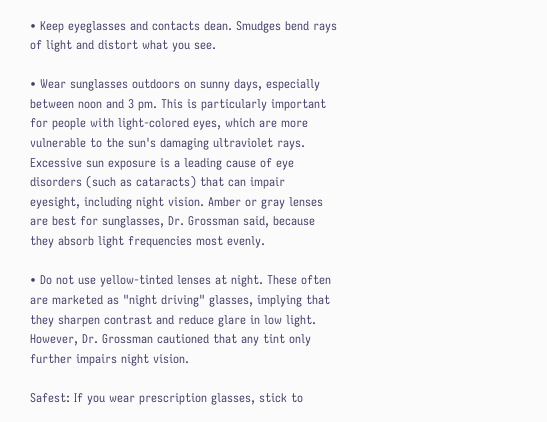• Keep eyeglasses and contacts dean. Smudges bend rays of light and distort what you see.

• Wear sunglasses outdoors on sunny days, especially between noon and 3 pm. This is particularly important for people with light-colored eyes, which are more vulnerable to the sun's damaging ultraviolet rays. Excessive sun exposure is a leading cause of eye disorders (such as cataracts) that can impair eyesight, including night vision. Amber or gray lenses are best for sunglasses, Dr. Grossman said, because they absorb light frequencies most evenly.

• Do not use yellow-tinted lenses at night. These often are marketed as "night driving" glasses, implying that they sharpen contrast and reduce glare in low light. However, Dr. Grossman cautioned that any tint only further impairs night vision.

Safest: If you wear prescription glasses, stick to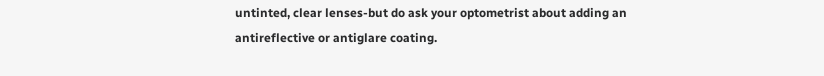untinted, clear lenses-but do ask your optometrist about adding an antireflective or antiglare coating.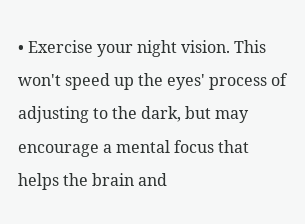• Exercise your night vision. This won't speed up the eyes' process of adjusting to the dark, but may encourage a mental focus that helps the brain and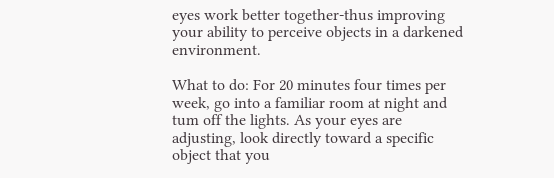eyes work better together-thus improving your ability to perceive objects in a darkened environment.

What to do: For 20 minutes four times per week, go into a familiar room at night and tum off the lights. As your eyes are adjusting, look directly toward a specific object that you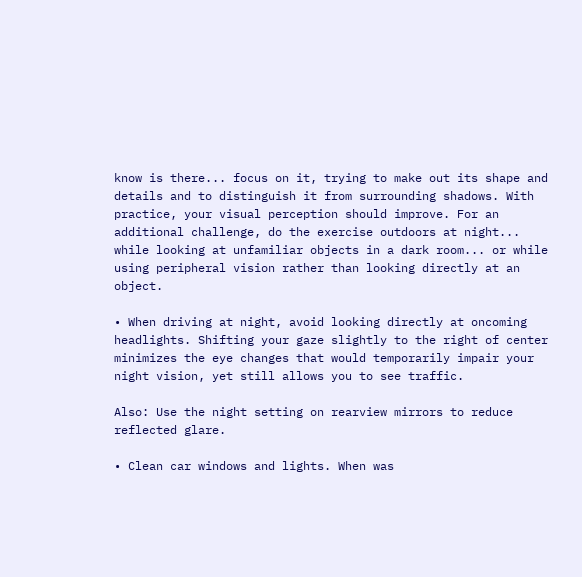know is there... focus on it, trying to make out its shape and details and to distinguish it from surrounding shadows. With practice, your visual perception should improve. For an additional challenge, do the exercise outdoors at night... while looking at unfamiliar objects in a dark room... or while using peripheral vision rather than looking directly at an object.

• When driving at night, avoid looking directly at oncoming headlights. Shifting your gaze slightly to the right of center minimizes the eye changes that would temporarily impair your night vision, yet still allows you to see traffic.

Also: Use the night setting on rearview mirrors to reduce reflected glare.

• Clean car windows and lights. When was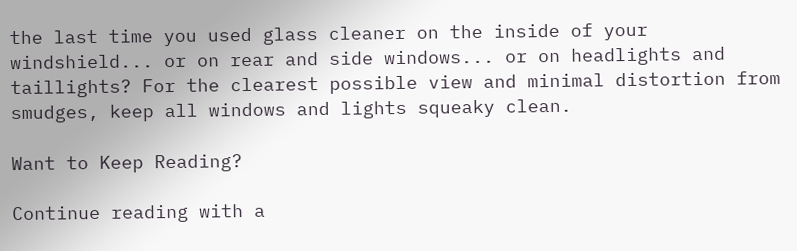the last time you used glass cleaner on the inside of your windshield... or on rear and side windows... or on headlights and taillights? For the clearest possible view and minimal distortion from smudges, keep all windows and lights squeaky clean.

Want to Keep Reading?

Continue reading with a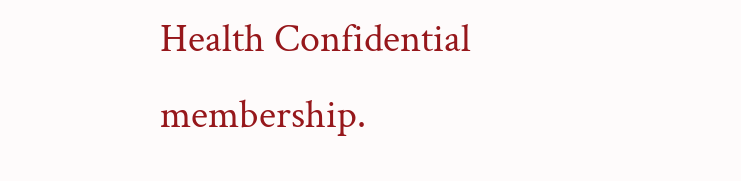Health Confidential membership.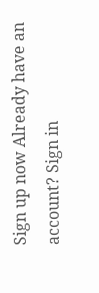Sign up now Already have an account? Sign in